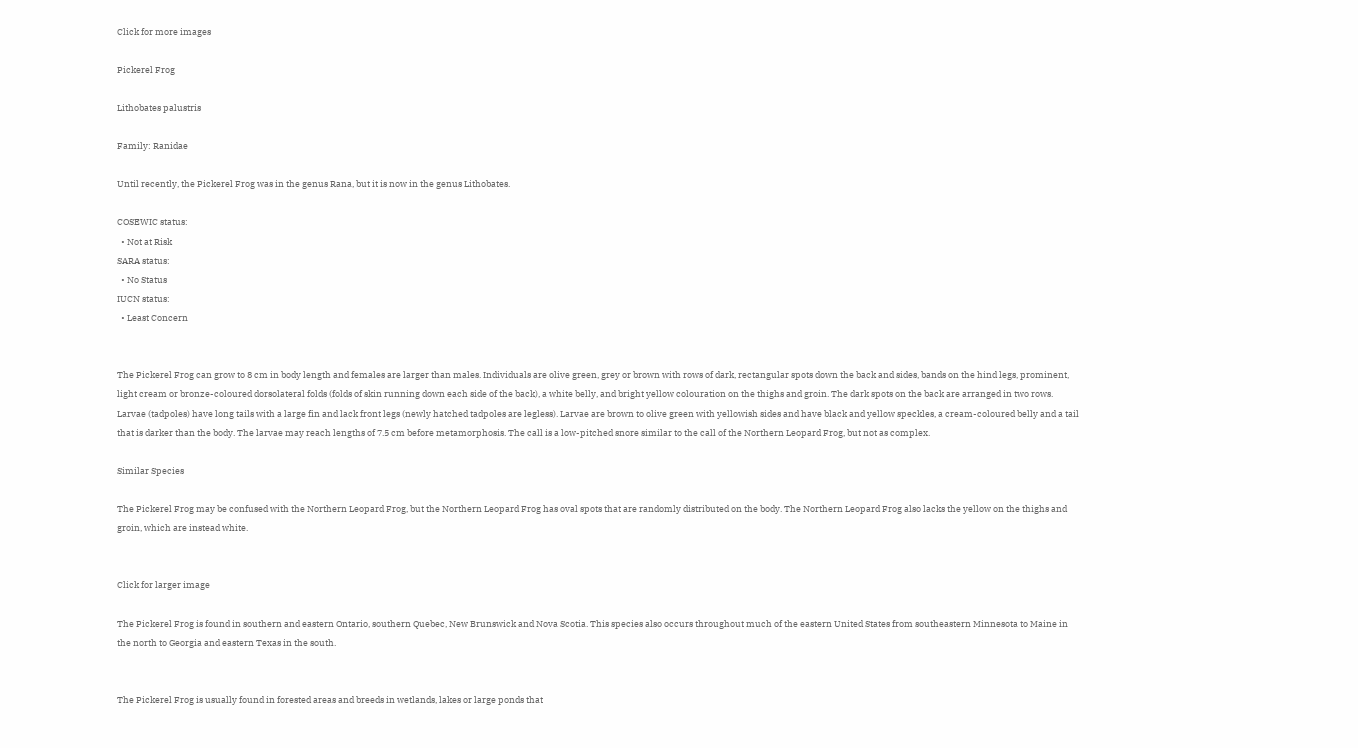Click for more images

Pickerel Frog

Lithobates palustris

Family: Ranidae

Until recently, the Pickerel Frog was in the genus Rana, but it is now in the genus Lithobates.

COSEWIC status:
  • Not at Risk
SARA status:
  • No Status
IUCN status:
  • Least Concern


The Pickerel Frog can grow to 8 cm in body length and females are larger than males. Individuals are olive green, grey or brown with rows of dark, rectangular spots down the back and sides, bands on the hind legs, prominent, light cream or bronze-coloured dorsolateral folds (folds of skin running down each side of the back), a white belly, and bright yellow colouration on the thighs and groin. The dark spots on the back are arranged in two rows. Larvae (tadpoles) have long tails with a large fin and lack front legs (newly hatched tadpoles are legless). Larvae are brown to olive green with yellowish sides and have black and yellow speckles, a cream-coloured belly and a tail that is darker than the body. The larvae may reach lengths of 7.5 cm before metamorphosis. The call is a low-pitched snore similar to the call of the Northern Leopard Frog, but not as complex.

Similar Species

The Pickerel Frog may be confused with the Northern Leopard Frog, but the Northern Leopard Frog has oval spots that are randomly distributed on the body. The Northern Leopard Frog also lacks the yellow on the thighs and groin, which are instead white.


Click for larger image

The Pickerel Frog is found in southern and eastern Ontario, southern Quebec, New Brunswick and Nova Scotia. This species also occurs throughout much of the eastern United States from southeastern Minnesota to Maine in the north to Georgia and eastern Texas in the south.


The Pickerel Frog is usually found in forested areas and breeds in wetlands, lakes or large ponds that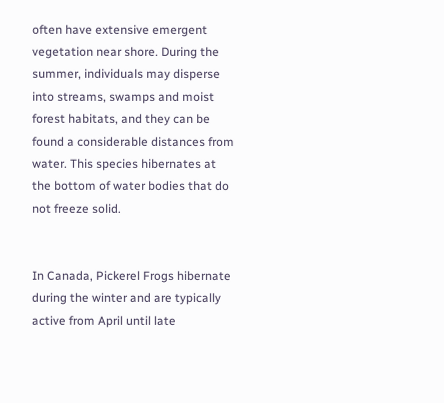often have extensive emergent vegetation near shore. During the summer, individuals may disperse into streams, swamps and moist forest habitats, and they can be found a considerable distances from water. This species hibernates at the bottom of water bodies that do not freeze solid.


In Canada, Pickerel Frogs hibernate during the winter and are typically active from April until late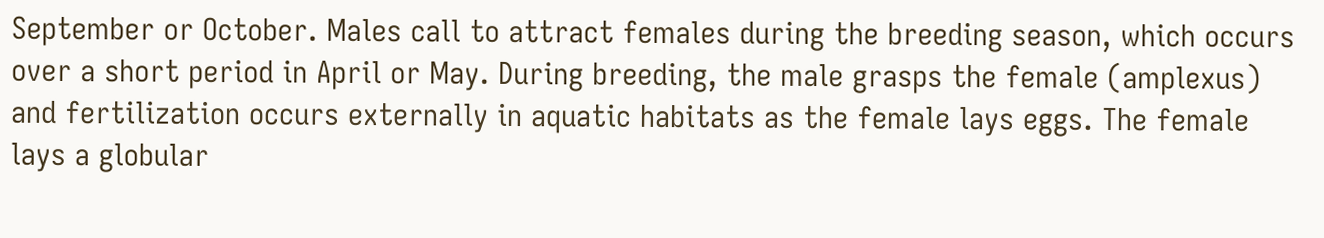September or October. Males call to attract females during the breeding season, which occurs over a short period in April or May. During breeding, the male grasps the female (amplexus) and fertilization occurs externally in aquatic habitats as the female lays eggs. The female lays a globular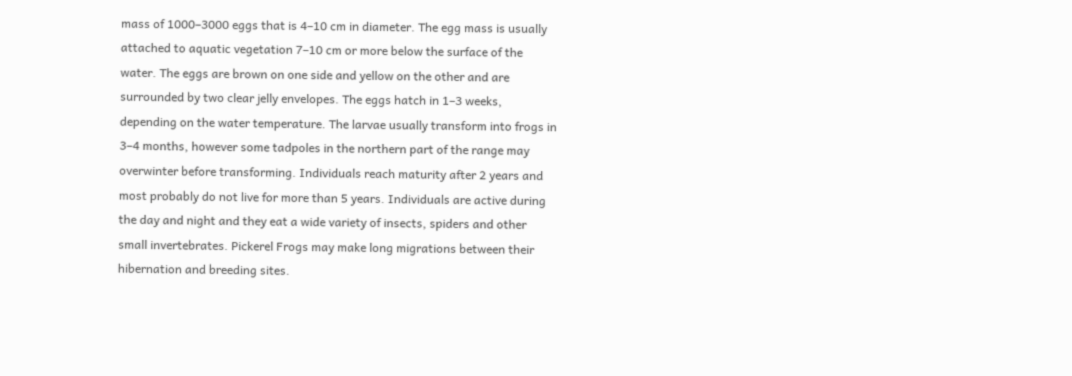mass of 1000–3000 eggs that is 4–10 cm in diameter. The egg mass is usually attached to aquatic vegetation 7–10 cm or more below the surface of the water. The eggs are brown on one side and yellow on the other and are surrounded by two clear jelly envelopes. The eggs hatch in 1–3 weeks, depending on the water temperature. The larvae usually transform into frogs in 3–4 months, however some tadpoles in the northern part of the range may overwinter before transforming. Individuals reach maturity after 2 years and most probably do not live for more than 5 years. Individuals are active during the day and night and they eat a wide variety of insects, spiders and other small invertebrates. Pickerel Frogs may make long migrations between their hibernation and breeding sites.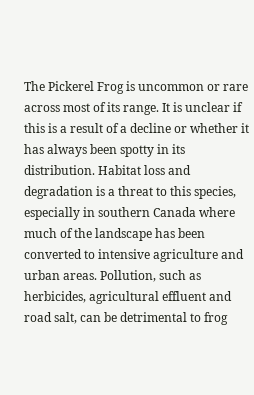The Pickerel Frog is uncommon or rare across most of its range. It is unclear if this is a result of a decline or whether it has always been spotty in its distribution. Habitat loss and degradation is a threat to this species, especially in southern Canada where much of the landscape has been converted to intensive agriculture and urban areas. Pollution, such as herbicides, agricultural effluent and road salt, can be detrimental to frog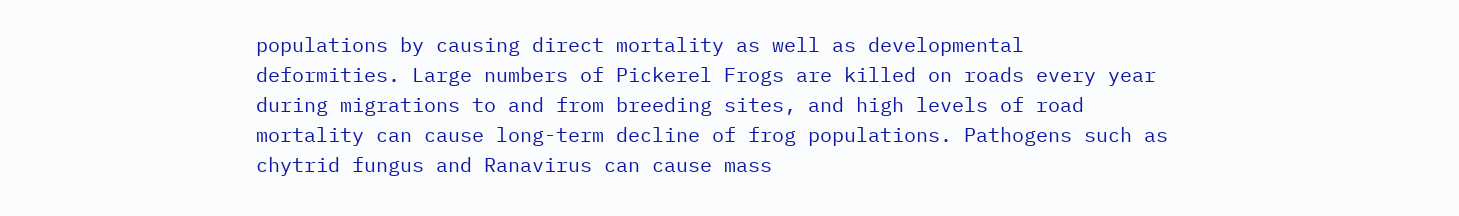populations by causing direct mortality as well as developmental deformities. Large numbers of Pickerel Frogs are killed on roads every year during migrations to and from breeding sites, and high levels of road mortality can cause long-term decline of frog populations. Pathogens such as chytrid fungus and Ranavirus can cause mass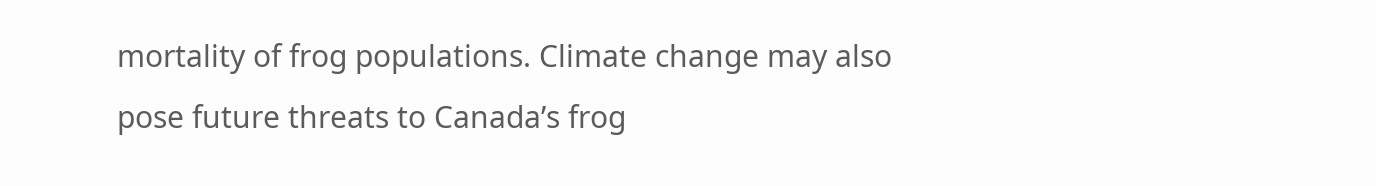mortality of frog populations. Climate change may also pose future threats to Canada’s frog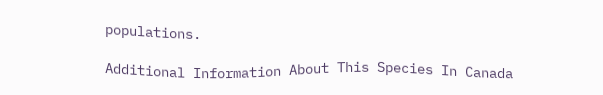populations.

Additional Information About This Species In Canada